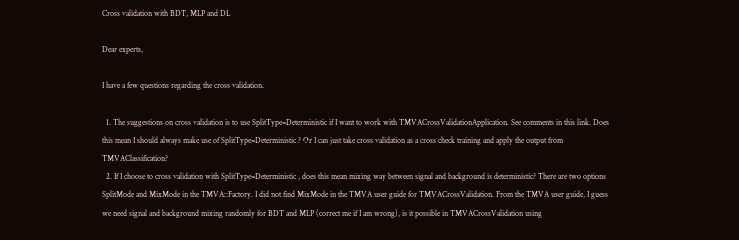Cross validation with BDT, MLP and DL

Dear experts,

I have a few questions regarding the cross validation.

  1. The suggestions on cross validation is to use SplitType=Deterministic if I want to work with TMVACrossValidationApplication. See comments in this link. Does this mean I should always make use of SplitType=Deterministic ? Or I can just take cross validation as a cross check training and apply the output from TMVAClassification?
  2. If I choose to cross validation with SplitType=Deterministic , does this mean mixing way between signal and background is deterministic? There are two options SplitMode and MixMode in the TMVA::Factory. I did not find MixMode in the TMVA user guide for TMVACrossValidation. From the TMVA user guide, I guess we need signal and background mixing randomly for BDT and MLP (correct me if I am wrong), is it possible in TMVACrossValidation using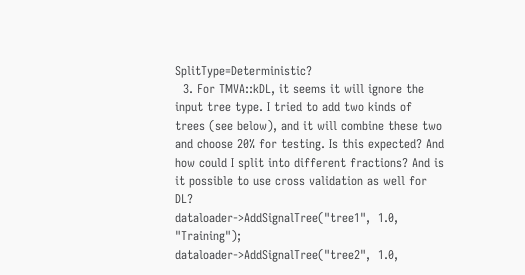SplitType=Deterministic?
  3. For TMVA::kDL, it seems it will ignore the input tree type. I tried to add two kinds of trees (see below), and it will combine these two and choose 20% for testing. Is this expected? And how could I split into different fractions? And is it possible to use cross validation as well for DL?
dataloader->AddSignalTree("tree1",  1.0, "Training");
dataloader->AddSignalTree("tree2",  1.0,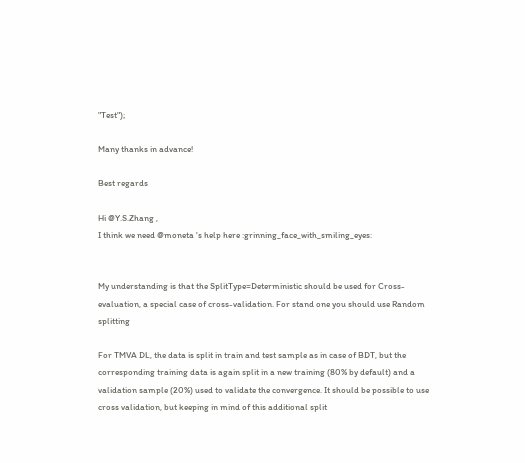"Test");

Many thanks in advance!

Best regards

Hi @Y.S.Zhang ,
I think we need @moneta 's help here :grinning_face_with_smiling_eyes:


My understanding is that the SplitType=Deterministic should be used for Cross-evaluation, a special case of cross-validation. For stand one you should use Random splitting

For TMVA DL, the data is split in train and test sample as in case of BDT, but the corresponding training data is again split in a new training (80% by default) and a validation sample (20%) used to validate the convergence. It should be possible to use cross validation, but keeping in mind of this additional split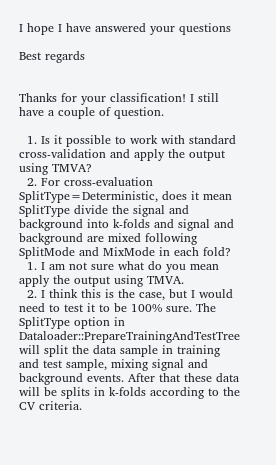I hope I have answered your questions

Best regards


Thanks for your classification! I still have a couple of question.

  1. Is it possible to work with standard cross-validation and apply the output using TMVA?
  2. For cross-evaluation SplitType=Deterministic, does it mean SplitType divide the signal and background into k-folds and signal and background are mixed following SplitMode and MixMode in each fold?
  1. I am not sure what do you mean apply the output using TMVA.
  2. I think this is the case, but I would need to test it to be 100% sure. The SplitType option in Dataloader::PrepareTrainingAndTestTree will split the data sample in training and test sample, mixing signal and background events. After that these data will be splits in k-folds according to the CV criteria.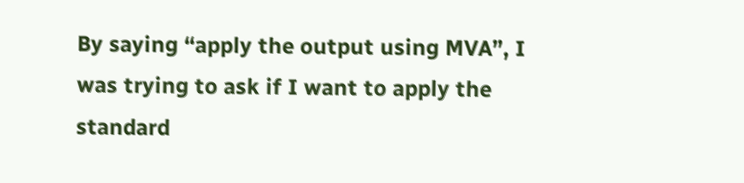By saying “apply the output using MVA”, I was trying to ask if I want to apply the standard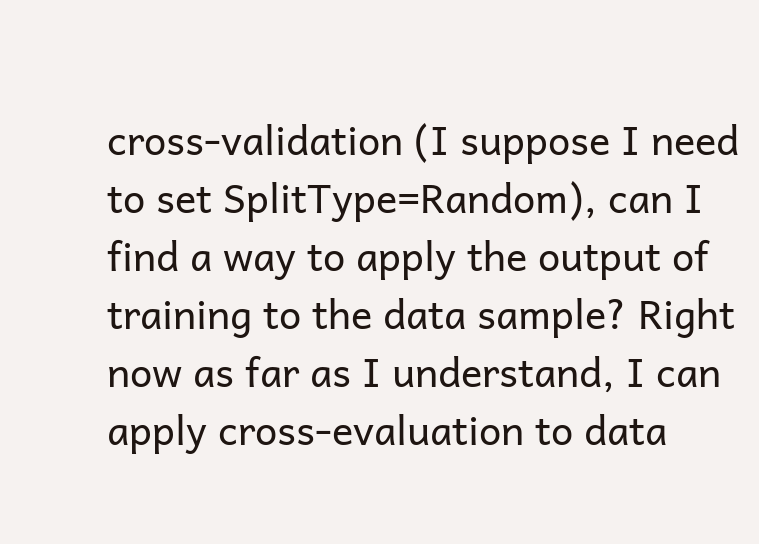cross-validation (I suppose I need to set SplitType=Random), can I find a way to apply the output of training to the data sample? Right now as far as I understand, I can apply cross-evaluation to data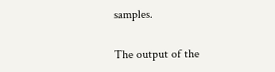samples.

The output of the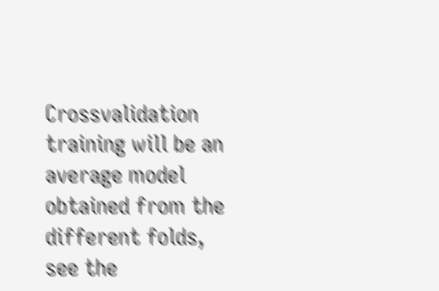Crossvalidation training will be an average model obtained from the different folds, see the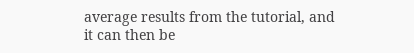average results from the tutorial, and it can then be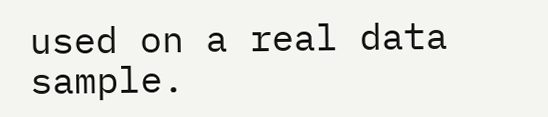used on a real data sample.